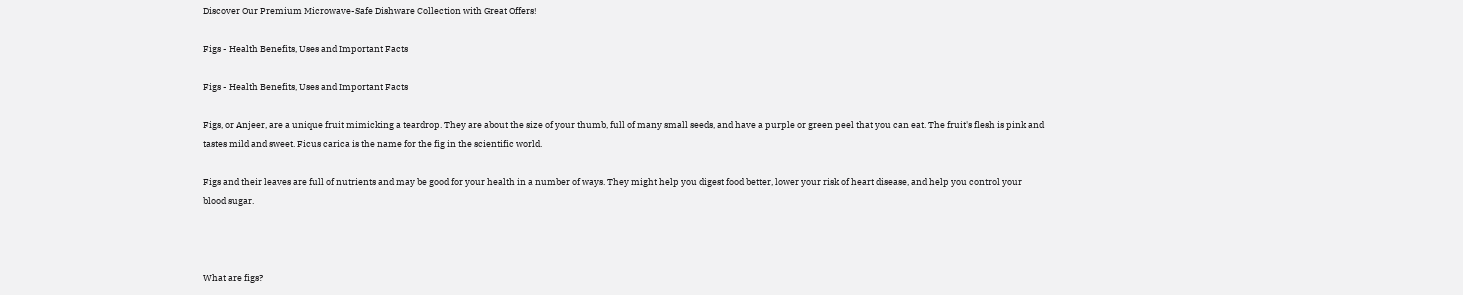Discover Our Premium Microwave-Safe Dishware Collection with Great Offers!

Figs - Health Benefits, Uses and Important Facts

Figs - Health Benefits, Uses and Important Facts

Figs, or Anjeer, are a unique fruit mimicking a teardrop. They are about the size of your thumb, full of many small seeds, and have a purple or green peel that you can eat. The fruit's flesh is pink and tastes mild and sweet. Ficus carica is the name for the fig in the scientific world.

Figs and their leaves are full of nutrients and may be good for your health in a number of ways. They might help you digest food better, lower your risk of heart disease, and help you control your blood sugar.



What are figs?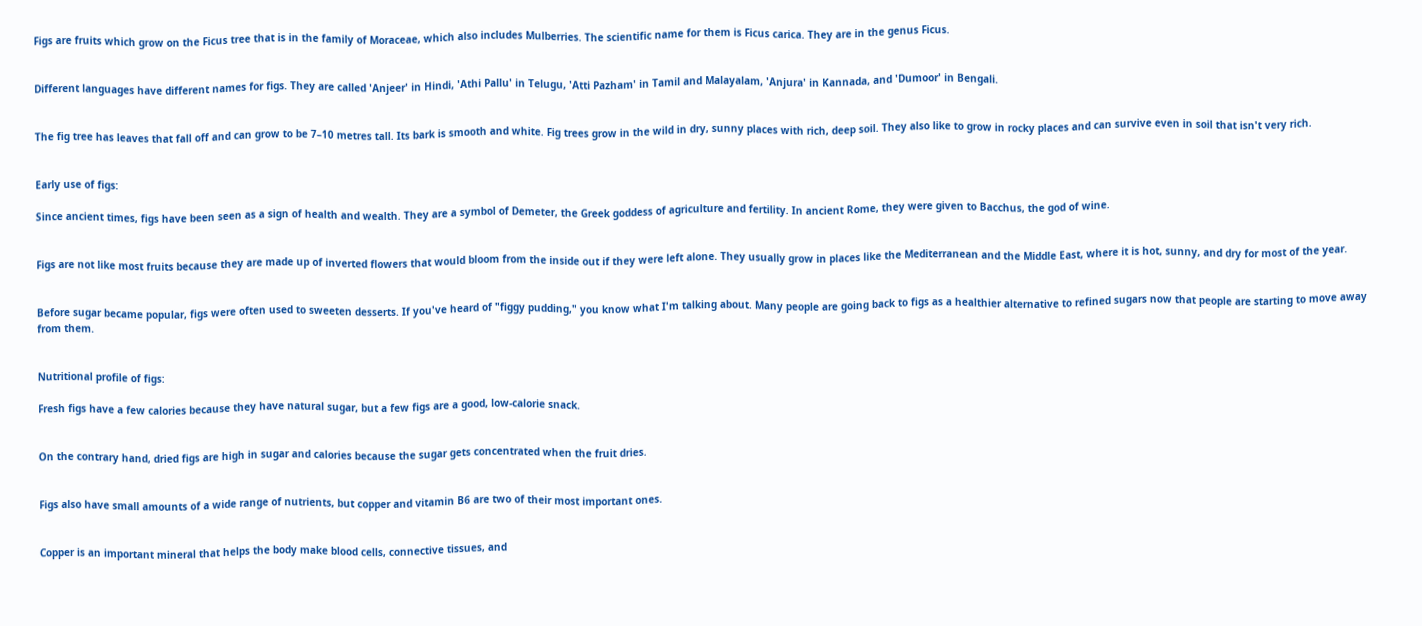Figs are fruits which grow on the Ficus tree that is in the family of Moraceae, which also includes Mulberries. The scientific name for them is Ficus carica. They are in the genus Ficus.


Different languages have different names for figs. They are called 'Anjeer' in Hindi, 'Athi Pallu' in Telugu, 'Atti Pazham' in Tamil and Malayalam, 'Anjura' in Kannada, and 'Dumoor' in Bengali.


The fig tree has leaves that fall off and can grow to be 7–10 metres tall. Its bark is smooth and white. Fig trees grow in the wild in dry, sunny places with rich, deep soil. They also like to grow in rocky places and can survive even in soil that isn't very rich.


Early use of figs:

Since ancient times, figs have been seen as a sign of health and wealth. They are a symbol of Demeter, the Greek goddess of agriculture and fertility. In ancient Rome, they were given to Bacchus, the god of wine.


Figs are not like most fruits because they are made up of inverted flowers that would bloom from the inside out if they were left alone. They usually grow in places like the Mediterranean and the Middle East, where it is hot, sunny, and dry for most of the year.


Before sugar became popular, figs were often used to sweeten desserts. If you've heard of "figgy pudding," you know what I'm talking about. Many people are going back to figs as a healthier alternative to refined sugars now that people are starting to move away from them.


Nutritional profile of figs:

Fresh figs have a few calories because they have natural sugar, but a few figs are a good, low-calorie snack.


On the contrary hand, dried figs are high in sugar and calories because the sugar gets concentrated when the fruit dries.


Figs also have small amounts of a wide range of nutrients, but copper and vitamin B6 are two of their most important ones.


Copper is an important mineral that helps the body make blood cells, connective tissues, and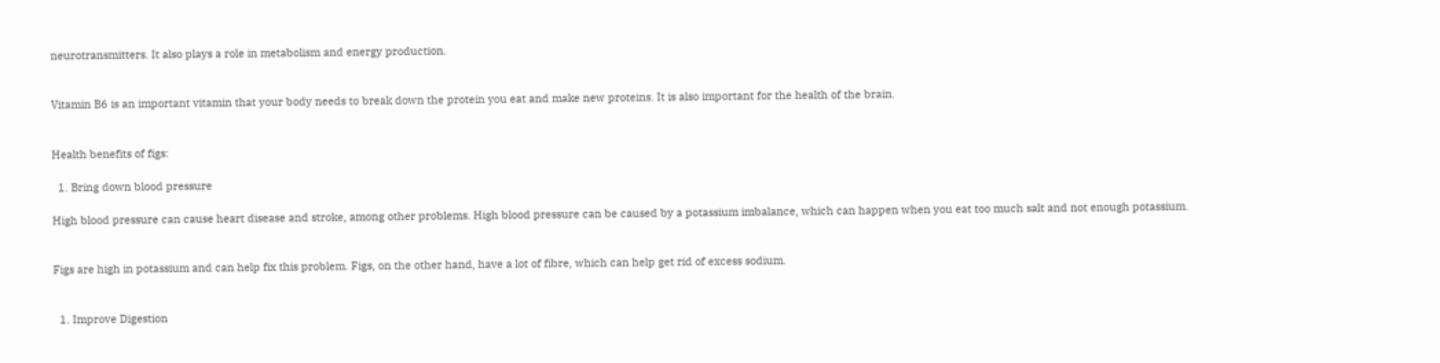neurotransmitters. It also plays a role in metabolism and energy production.


Vitamin B6 is an important vitamin that your body needs to break down the protein you eat and make new proteins. It is also important for the health of the brain.


Health benefits of figs:

  1. Bring down blood pressure

High blood pressure can cause heart disease and stroke, among other problems. High blood pressure can be caused by a potassium imbalance, which can happen when you eat too much salt and not enough potassium.


Figs are high in potassium and can help fix this problem. Figs, on the other hand, have a lot of fibre, which can help get rid of excess sodium.


  1. Improve Digestion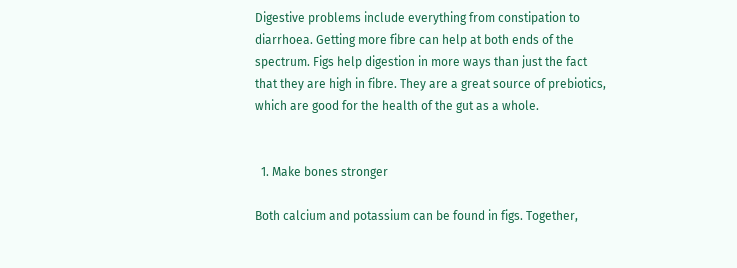Digestive problems include everything from constipation to diarrhoea. Getting more fibre can help at both ends of the spectrum. Figs help digestion in more ways than just the fact that they are high in fibre. They are a great source of prebiotics, which are good for the health of the gut as a whole.


  1. Make bones stronger

Both calcium and potassium can be found in figs. Together,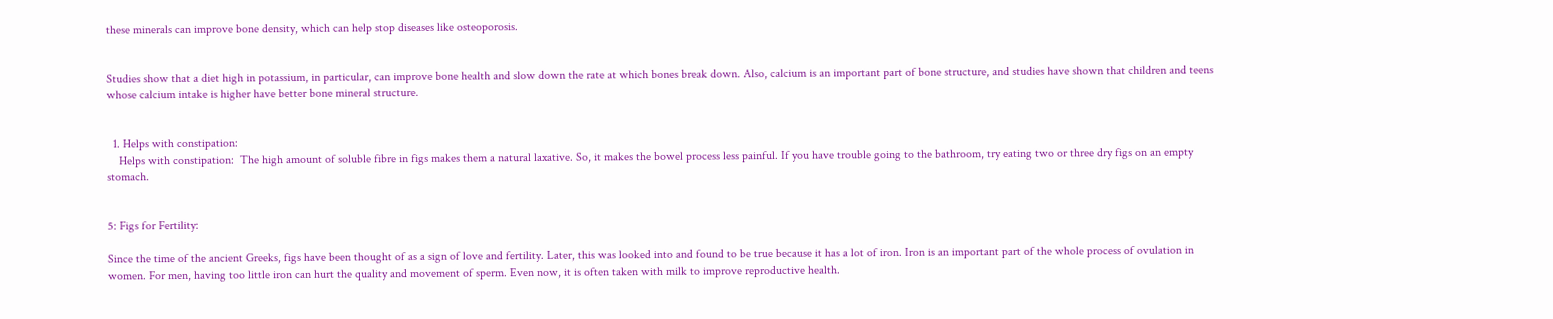these minerals can improve bone density, which can help stop diseases like osteoporosis.


Studies show that a diet high in potassium, in particular, can improve bone health and slow down the rate at which bones break down. Also, calcium is an important part of bone structure, and studies have shown that children and teens whose calcium intake is higher have better bone mineral structure.


  1. Helps with constipation:
    Helps with constipation:  The high amount of soluble fibre in figs makes them a natural laxative. So, it makes the bowel process less painful. If you have trouble going to the bathroom, try eating two or three dry figs on an empty stomach.


5: Figs for Fertility:

Since the time of the ancient Greeks, figs have been thought of as a sign of love and fertility. Later, this was looked into and found to be true because it has a lot of iron. Iron is an important part of the whole process of ovulation in women. For men, having too little iron can hurt the quality and movement of sperm. Even now, it is often taken with milk to improve reproductive health.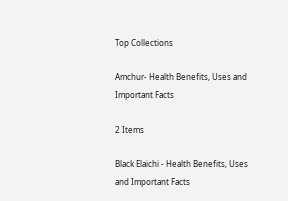Top Collections

Amchur- Health Benefits, Uses and Important Facts

2 Items

Black Elaichi - Health Benefits, Uses and Important Facts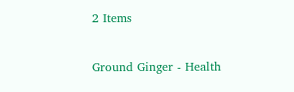2 Items

Ground Ginger - Health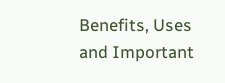Benefits, Uses and Important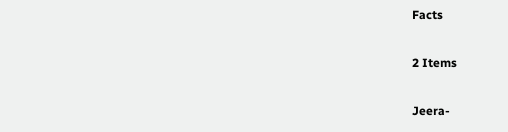Facts

2 Items

Jeera-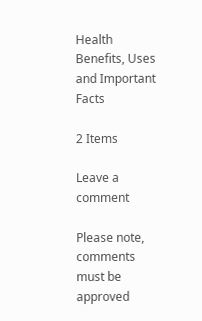Health Benefits, Uses and Important Facts

2 Items

Leave a comment

Please note, comments must be approved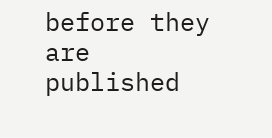before they are published